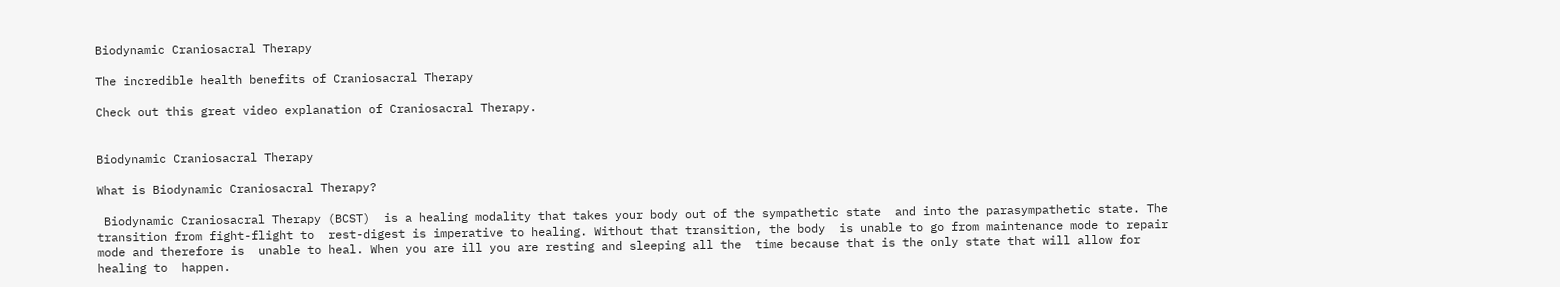Biodynamic Craniosacral Therapy

The incredible health benefits of Craniosacral Therapy

Check out this great video explanation of Craniosacral Therapy.


Biodynamic Craniosacral Therapy

What is Biodynamic Craniosacral Therapy?

 Biodynamic Craniosacral Therapy (BCST)  is a healing modality that takes your body out of the sympathetic state  and into the parasympathetic state. The transition from fight-flight to  rest-digest is imperative to healing. Without that transition, the body  is unable to go from maintenance mode to repair mode and therefore is  unable to heal. When you are ill you are resting and sleeping all the  time because that is the only state that will allow for healing to  happen.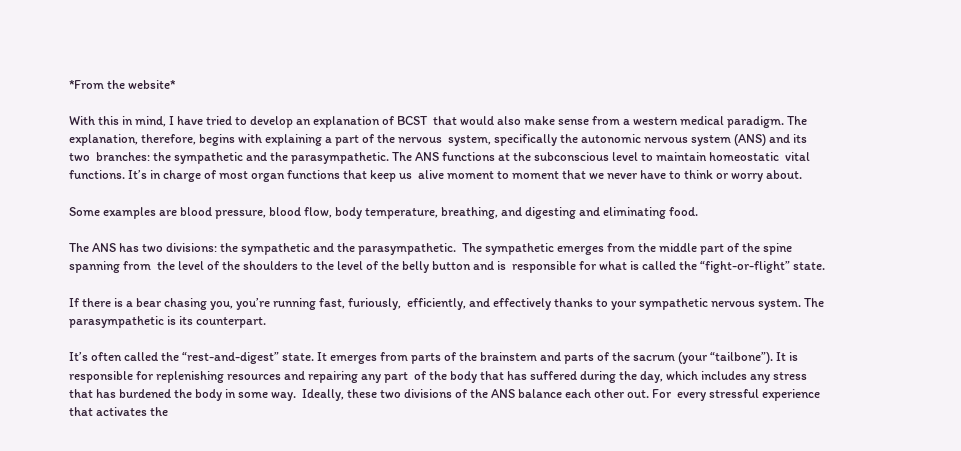*From the website*

With this in mind, I have tried to develop an explanation of BCST  that would also make sense from a western medical paradigm. The  explanation, therefore, begins with explaining a part of the nervous  system, specifically the autonomic nervous system (ANS) and its two  branches: the sympathetic and the parasympathetic. The ANS functions at the subconscious level to maintain homeostatic  vital functions. It’s in charge of most organ functions that keep us  alive moment to moment that we never have to think or worry about.

Some examples are blood pressure, blood flow, body temperature, breathing, and digesting and eliminating food.

The ANS has two divisions: the sympathetic and the parasympathetic.  The sympathetic emerges from the middle part of the spine spanning from  the level of the shoulders to the level of the belly button and is  responsible for what is called the “fight-or-flight” state.

If there is a bear chasing you, you’re running fast, furiously,  efficiently, and effectively thanks to your sympathetic nervous system. The parasympathetic is its counterpart.

It’s often called the “rest-and-digest” state. It emerges from parts of the brainstem and parts of the sacrum (your “tailbone”). It is responsible for replenishing resources and repairing any part  of the body that has suffered during the day, which includes any stress  that has burdened the body in some way.  Ideally, these two divisions of the ANS balance each other out. For  every stressful experience that activates the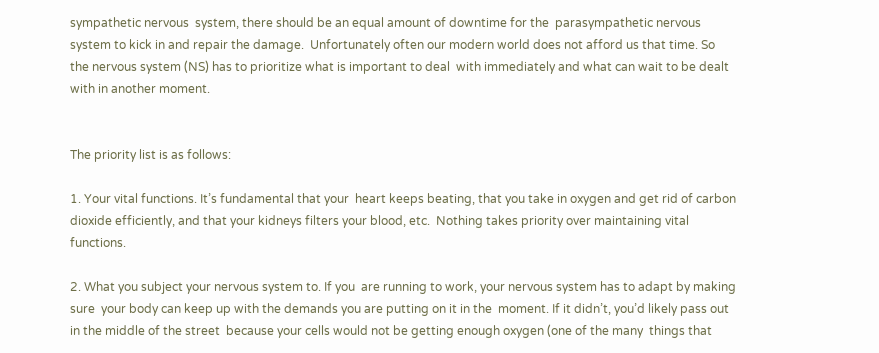sympathetic nervous  system, there should be an equal amount of downtime for the  parasympathetic nervous system to kick in and repair the damage.  Unfortunately often our modern world does not afford us that time. So  the nervous system (NS) has to prioritize what is important to deal  with immediately and what can wait to be dealt with in another moment.


The priority list is as follows:

1. Your vital functions. It’s fundamental that your  heart keeps beating, that you take in oxygen and get rid of carbon  dioxide efficiently, and that your kidneys filters your blood, etc.  Nothing takes priority over maintaining vital functions.

2. What you subject your nervous system to. If you  are running to work, your nervous system has to adapt by making sure  your body can keep up with the demands you are putting on it in the  moment. If it didn’t, you’d likely pass out in the middle of the street  because your cells would not be getting enough oxygen (one of the many  things that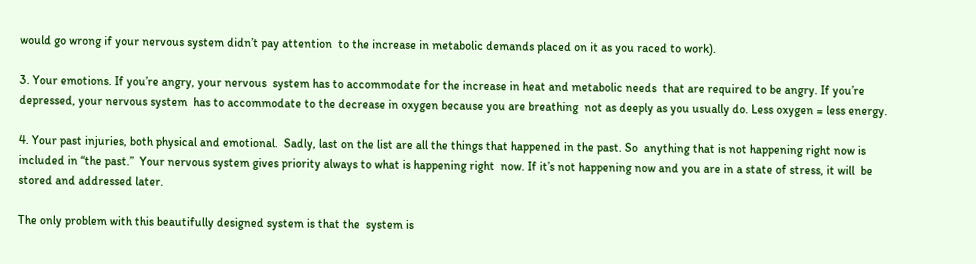would go wrong if your nervous system didn’t pay attention  to the increase in metabolic demands placed on it as you raced to work).

3. Your emotions. If you’re angry, your nervous  system has to accommodate for the increase in heat and metabolic needs  that are required to be angry. If you’re depressed, your nervous system  has to accommodate to the decrease in oxygen because you are breathing  not as deeply as you usually do. Less oxygen = less energy.

4. Your past injuries, both physical and emotional.  Sadly, last on the list are all the things that happened in the past. So  anything that is not happening right now is included in “the past.”  Your nervous system gives priority always to what is happening right  now. If it’s not happening now and you are in a state of stress, it will  be stored and addressed later.

The only problem with this beautifully designed system is that the  system is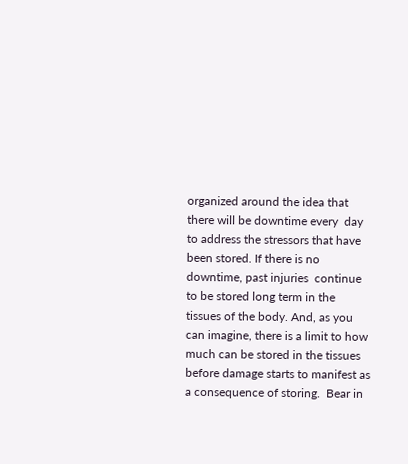organized around the idea that there will be downtime every  day to address the stressors that have been stored. If there is no downtime, past injuries  continue to be stored long term in the tissues of the body. And, as you  can imagine, there is a limit to how much can be stored in the tissues  before damage starts to manifest as a consequence of storing.  Bear in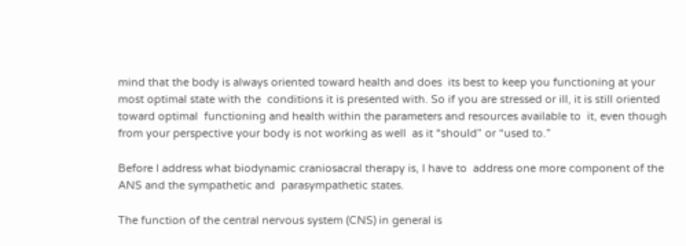mind that the body is always oriented toward health and does  its best to keep you functioning at your most optimal state with the  conditions it is presented with. So if you are stressed or ill, it is still oriented toward optimal  functioning and health within the parameters and resources available to  it, even though from your perspective your body is not working as well  as it “should” or “used to.”

Before I address what biodynamic craniosacral therapy is, I have to  address one more component of the ANS and the sympathetic and  parasympathetic states.

The function of the central nervous system (CNS) in general is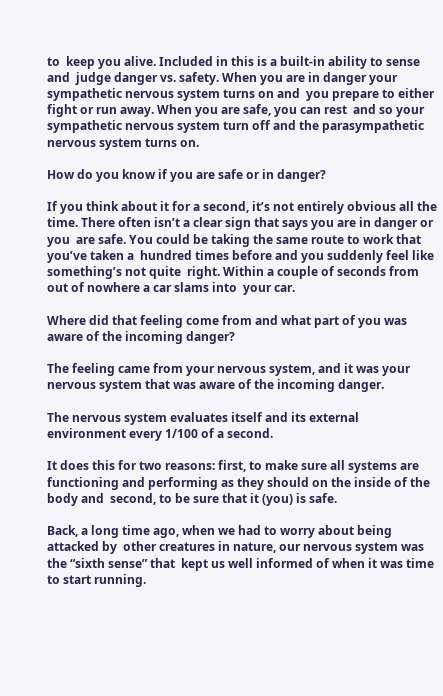to  keep you alive. Included in this is a built-in ability to sense and  judge danger vs. safety. When you are in danger your sympathetic nervous system turns on and  you prepare to either fight or run away. When you are safe, you can rest  and so your sympathetic nervous system turn off and the parasympathetic  nervous system turns on.

How do you know if you are safe or in danger?

If you think about it for a second, it’s not entirely obvious all the  time. There often isn’t a clear sign that says you are in danger or you  are safe. You could be taking the same route to work that you’ve taken a  hundred times before and you suddenly feel like something’s not quite  right. Within a couple of seconds from out of nowhere a car slams into  your car.

Where did that feeling come from and what part of you was aware of the incoming danger?

The feeling came from your nervous system, and it was your nervous system that was aware of the incoming danger.

The nervous system evaluates itself and its external environment every 1/100 of a second.

It does this for two reasons: first, to make sure all systems are  functioning and performing as they should on the inside of the body and  second, to be sure that it (you) is safe.

Back, a long time ago, when we had to worry about being attacked by  other creatures in nature, our nervous system was the “sixth sense” that  kept us well informed of when it was time to start running.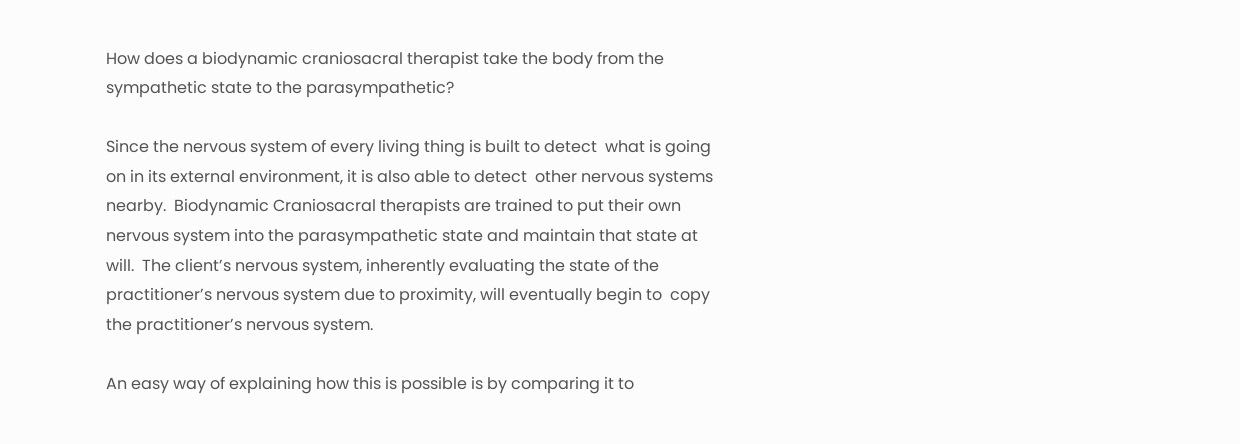How does a biodynamic craniosacral therapist take the body from the sympathetic state to the parasympathetic?

Since the nervous system of every living thing is built to detect  what is going on in its external environment, it is also able to detect  other nervous systems nearby.  Biodynamic Craniosacral therapists are trained to put their own  nervous system into the parasympathetic state and maintain that state at  will.  The client’s nervous system, inherently evaluating the state of the  practitioner’s nervous system due to proximity, will eventually begin to  copy the practitioner’s nervous system.

An easy way of explaining how this is possible is by comparing it to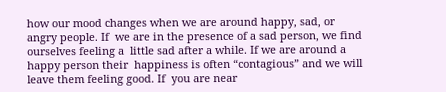how our mood changes when we are around happy, sad, or angry people. If  we are in the presence of a sad person, we find ourselves feeling a  little sad after a while. If we are around a happy person their  happiness is often “contagious” and we will leave them feeling good. If  you are near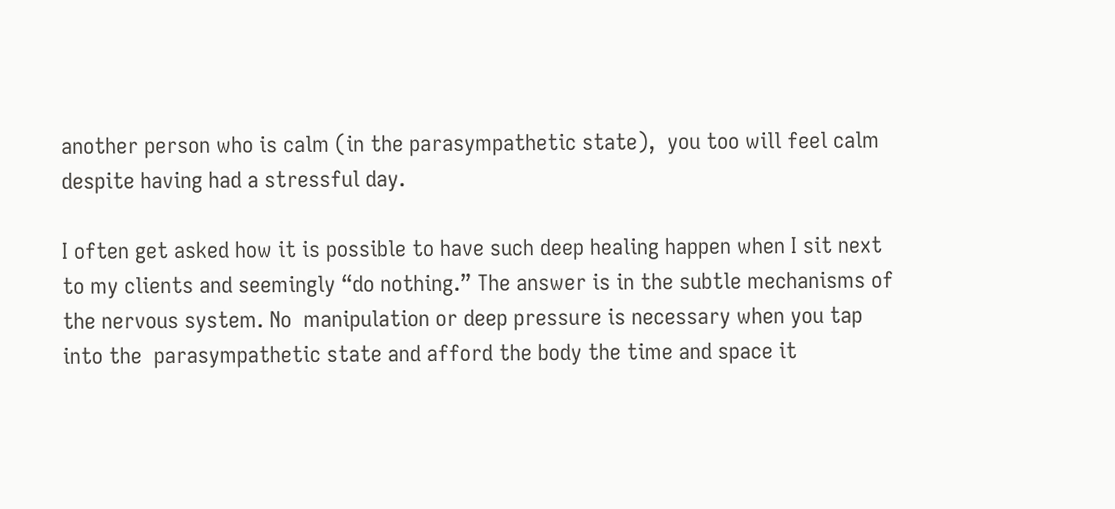another person who is calm (in the parasympathetic state),  you too will feel calm despite having had a stressful day.

I often get asked how it is possible to have such deep healing happen when I sit next to my clients and seemingly “do nothing.” The answer is in the subtle mechanisms of the nervous system. No  manipulation or deep pressure is necessary when you tap into the  parasympathetic state and afford the body the time and space it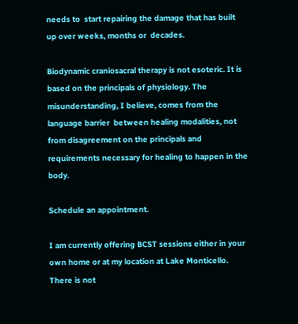needs to  start repairing the damage that has built up over weeks, months or  decades.

Biodynamic craniosacral therapy is not esoteric. It is based on the principals of physiology. The misunderstanding, I believe, comes from the language barrier  between healing modalities, not from disagreement on the principals and  requirements necessary for healing to happen in the body.

Schedule an appointment.

I am currently offering BCST sessions either in your own home or at my location at Lake Monticello. There is not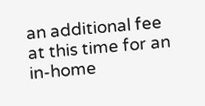an additional fee at this time for an in-home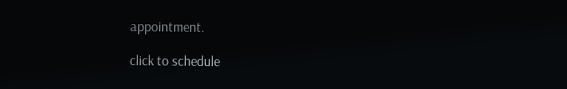appointment.

click to schedule